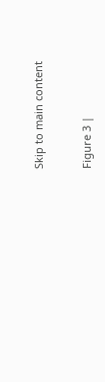Skip to main content


Figure 3 |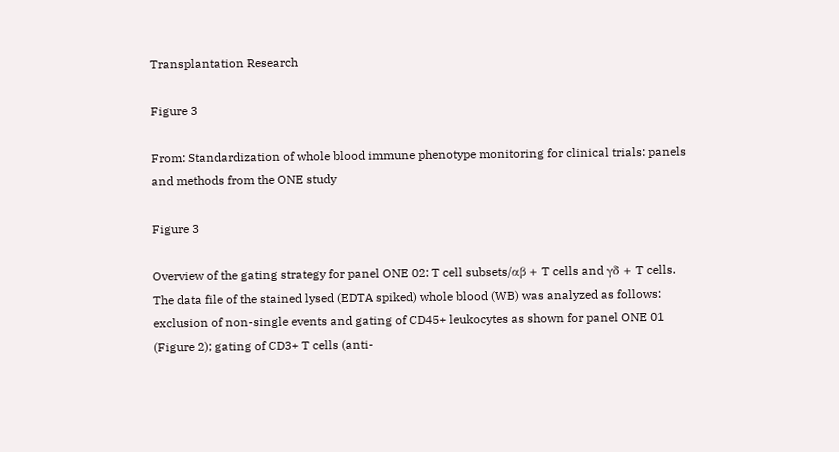Transplantation Research

Figure 3

From: Standardization of whole blood immune phenotype monitoring for clinical trials: panels and methods from the ONE study

Figure 3

Overview of the gating strategy for panel ONE 02: T cell subsets/αβ + T cells and γδ + T cells. The data file of the stained lysed (EDTA spiked) whole blood (WB) was analyzed as follows: exclusion of non-single events and gating of CD45+ leukocytes as shown for panel ONE 01 (Figure 2); gating of CD3+ T cells (anti-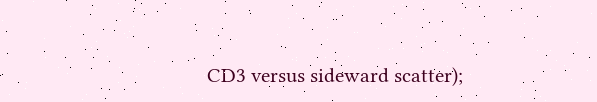CD3 versus sideward scatter);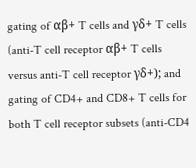gating of αβ+ T cells and γδ+ T cells (anti-T cell receptor αβ+ T cells versus anti-T cell receptor γδ+); and gating of CD4+ and CD8+ T cells for both T cell receptor subsets (anti-CD4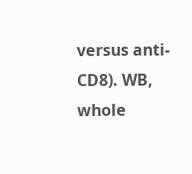versus anti-CD8). WB, whole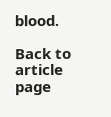blood.

Back to article page